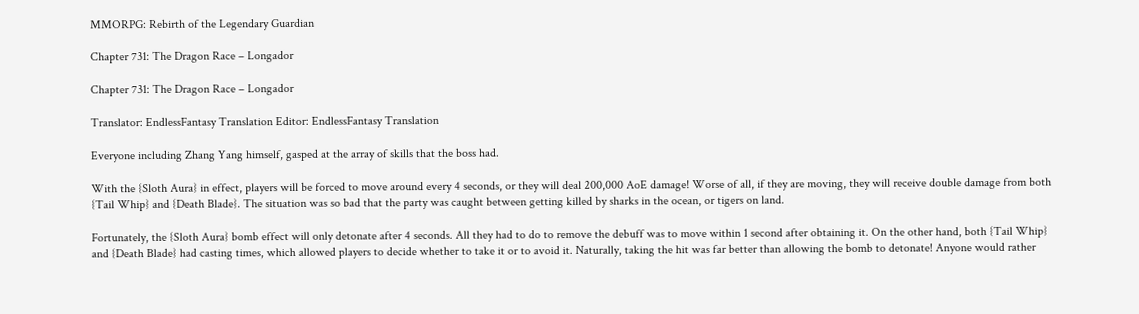MMORPG: Rebirth of the Legendary Guardian

Chapter 731: The Dragon Race – Longador

Chapter 731: The Dragon Race – Longador

Translator: EndlessFantasy Translation Editor: EndlessFantasy Translation

Everyone including Zhang Yang himself, gasped at the array of skills that the boss had.

With the {Sloth Aura} in effect, players will be forced to move around every 4 seconds, or they will deal 200,000 AoE damage! Worse of all, if they are moving, they will receive double damage from both {Tail Whip} and {Death Blade}. The situation was so bad that the party was caught between getting killed by sharks in the ocean, or tigers on land.

Fortunately, the {Sloth Aura} bomb effect will only detonate after 4 seconds. All they had to do to remove the debuff was to move within 1 second after obtaining it. On the other hand, both {Tail Whip} and {Death Blade} had casting times, which allowed players to decide whether to take it or to avoid it. Naturally, taking the hit was far better than allowing the bomb to detonate! Anyone would rather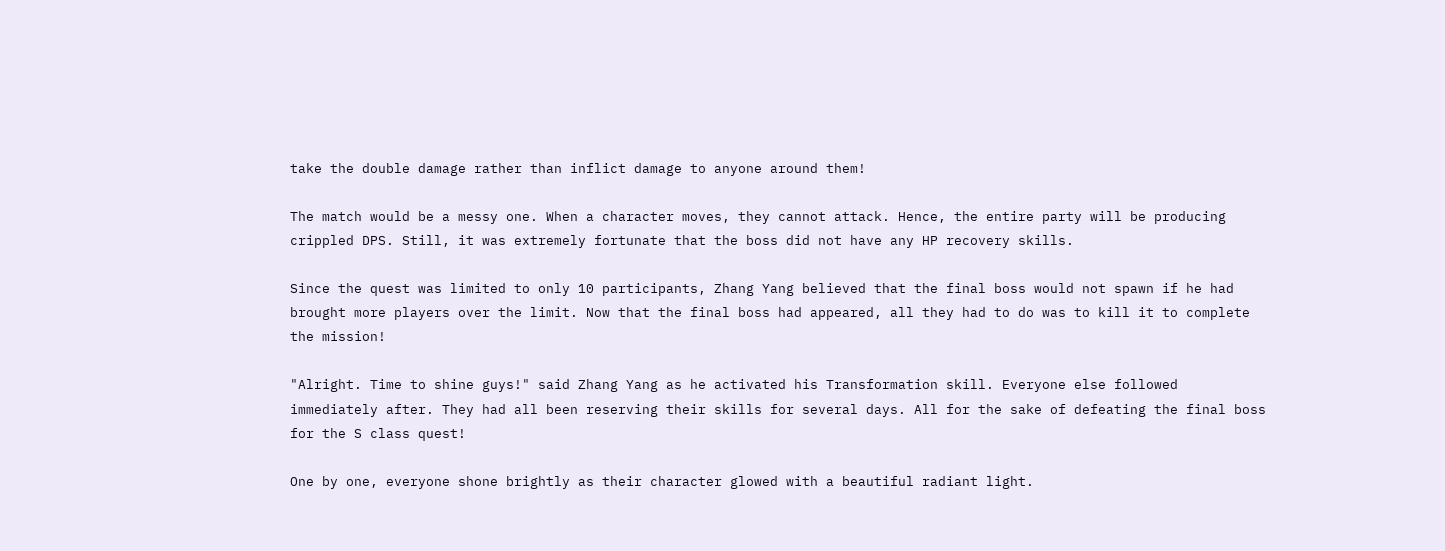take the double damage rather than inflict damage to anyone around them!

The match would be a messy one. When a character moves, they cannot attack. Hence, the entire party will be producing crippled DPS. Still, it was extremely fortunate that the boss did not have any HP recovery skills.

Since the quest was limited to only 10 participants, Zhang Yang believed that the final boss would not spawn if he had brought more players over the limit. Now that the final boss had appeared, all they had to do was to kill it to complete the mission!

"Alright. Time to shine guys!" said Zhang Yang as he activated his Transformation skill. Everyone else followed immediately after. They had all been reserving their skills for several days. All for the sake of defeating the final boss for the S class quest!

One by one, everyone shone brightly as their character glowed with a beautiful radiant light.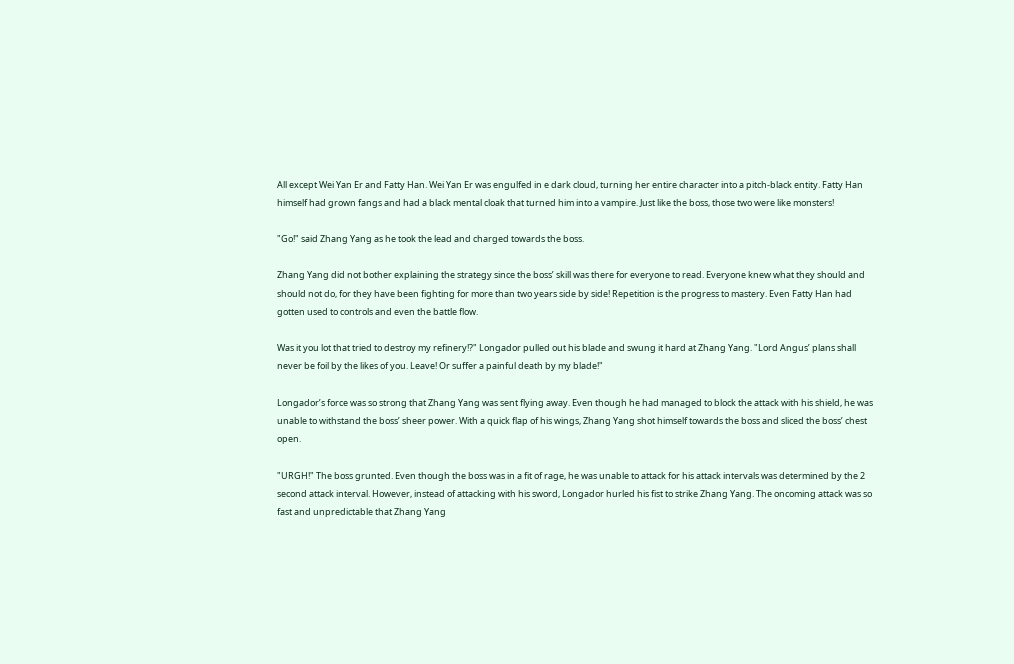All except Wei Yan Er and Fatty Han. Wei Yan Er was engulfed in e dark cloud, turning her entire character into a pitch-black entity. Fatty Han himself had grown fangs and had a black mental cloak that turned him into a vampire. Just like the boss, those two were like monsters!

"Go!" said Zhang Yang as he took the lead and charged towards the boss.

Zhang Yang did not bother explaining the strategy since the boss’ skill was there for everyone to read. Everyone knew what they should and should not do, for they have been fighting for more than two years side by side! Repetition is the progress to mastery. Even Fatty Han had gotten used to controls and even the battle flow.

Was it you lot that tried to destroy my refinery!?" Longador pulled out his blade and swung it hard at Zhang Yang. "Lord Angus’ plans shall never be foil by the likes of you. Leave! Or suffer a painful death by my blade!"

Longador’s force was so strong that Zhang Yang was sent flying away. Even though he had managed to block the attack with his shield, he was unable to withstand the boss’ sheer power. With a quick flap of his wings, Zhang Yang shot himself towards the boss and sliced the boss’ chest open.

"URGH!" The boss grunted. Even though the boss was in a fit of rage, he was unable to attack for his attack intervals was determined by the 2 second attack interval. However, instead of attacking with his sword, Longador hurled his fist to strike Zhang Yang. The oncoming attack was so fast and unpredictable that Zhang Yang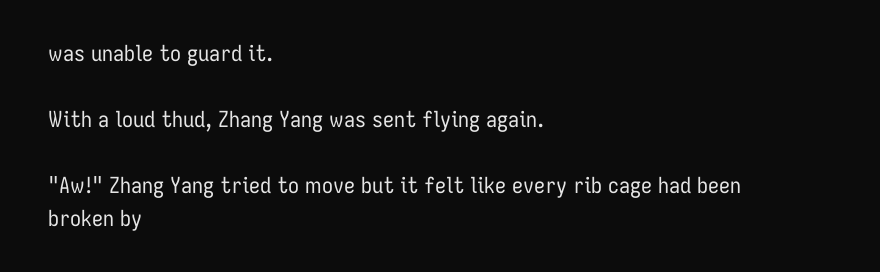was unable to guard it.

With a loud thud, Zhang Yang was sent flying again.

"Aw!" Zhang Yang tried to move but it felt like every rib cage had been broken by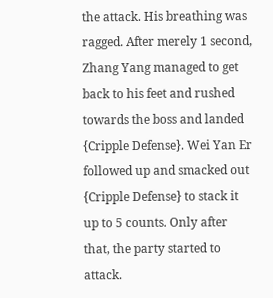the attack. His breathing was ragged. After merely 1 second, Zhang Yang managed to get back to his feet and rushed towards the boss and landed {Cripple Defense}. Wei Yan Er followed up and smacked out {Cripple Defense} to stack it up to 5 counts. Only after that, the party started to attack.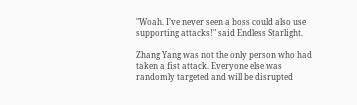"Woah. I’ve never seen a boss could also use supporting attacks!" said Endless Starlight.

Zhang Yang was not the only person who had taken a fist attack. Everyone else was randomly targeted and will be disrupted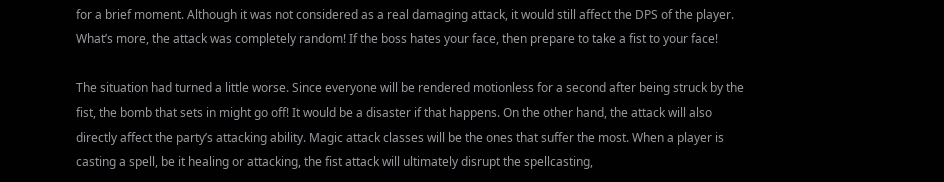for a brief moment. Although it was not considered as a real damaging attack, it would still affect the DPS of the player. What’s more, the attack was completely random! If the boss hates your face, then prepare to take a fist to your face!

The situation had turned a little worse. Since everyone will be rendered motionless for a second after being struck by the fist, the bomb that sets in might go off! It would be a disaster if that happens. On the other hand, the attack will also directly affect the party’s attacking ability. Magic attack classes will be the ones that suffer the most. When a player is casting a spell, be it healing or attacking, the fist attack will ultimately disrupt the spellcasting,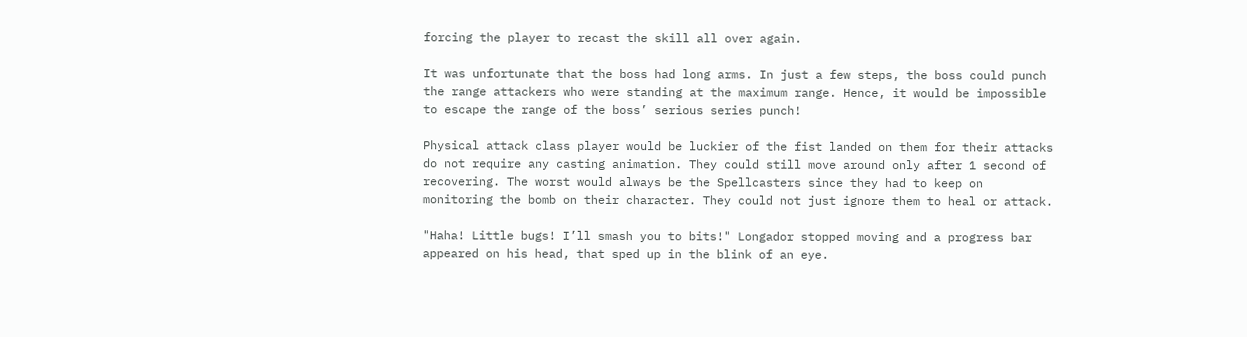forcing the player to recast the skill all over again.

It was unfortunate that the boss had long arms. In just a few steps, the boss could punch the range attackers who were standing at the maximum range. Hence, it would be impossible to escape the range of the boss’ serious series punch!

Physical attack class player would be luckier of the fist landed on them for their attacks do not require any casting animation. They could still move around only after 1 second of recovering. The worst would always be the Spellcasters since they had to keep on monitoring the bomb on their character. They could not just ignore them to heal or attack.

"Haha! Little bugs! I’ll smash you to bits!" Longador stopped moving and a progress bar appeared on his head, that sped up in the blink of an eye.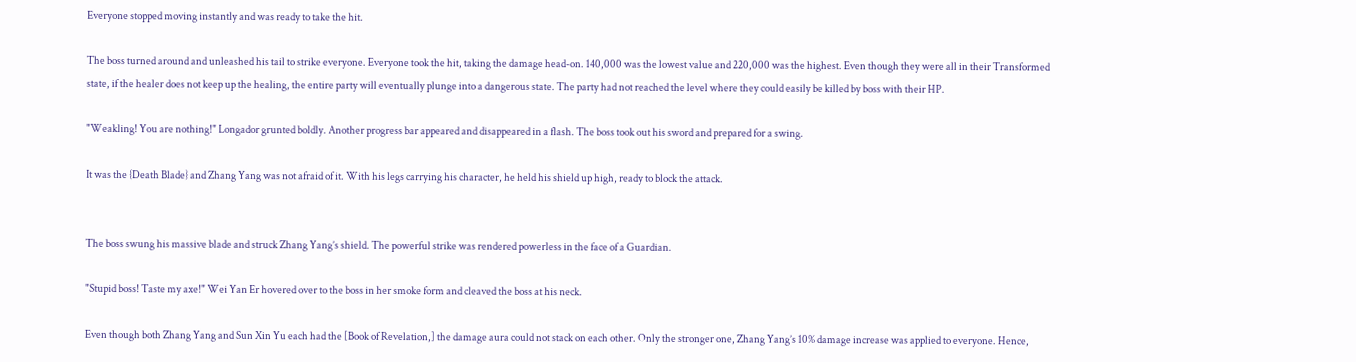Everyone stopped moving instantly and was ready to take the hit.

The boss turned around and unleashed his tail to strike everyone. Everyone took the hit, taking the damage head-on. 140,000 was the lowest value and 220,000 was the highest. Even though they were all in their Transformed state, if the healer does not keep up the healing, the entire party will eventually plunge into a dangerous state. The party had not reached the level where they could easily be killed by boss with their HP.

"Weakling! You are nothing!" Longador grunted boldly. Another progress bar appeared and disappeared in a flash. The boss took out his sword and prepared for a swing.

It was the {Death Blade} and Zhang Yang was not afraid of it. With his legs carrying his character, he held his shield up high, ready to block the attack.


The boss swung his massive blade and struck Zhang Yang’s shield. The powerful strike was rendered powerless in the face of a Guardian.

"Stupid boss! Taste my axe!" Wei Yan Er hovered over to the boss in her smoke form and cleaved the boss at his neck.

Even though both Zhang Yang and Sun Xin Yu each had the [Book of Revelation,] the damage aura could not stack on each other. Only the stronger one, Zhang Yang’s 10% damage increase was applied to everyone. Hence,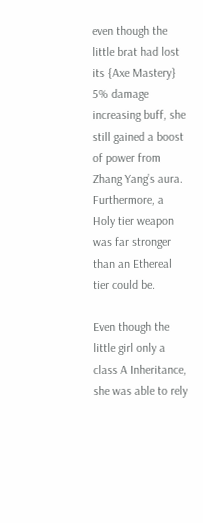even though the little brat had lost its {Axe Mastery} 5% damage increasing buff, she still gained a boost of power from Zhang Yang’s aura. Furthermore, a Holy tier weapon was far stronger than an Ethereal tier could be.

Even though the little girl only a class A Inheritance, she was able to rely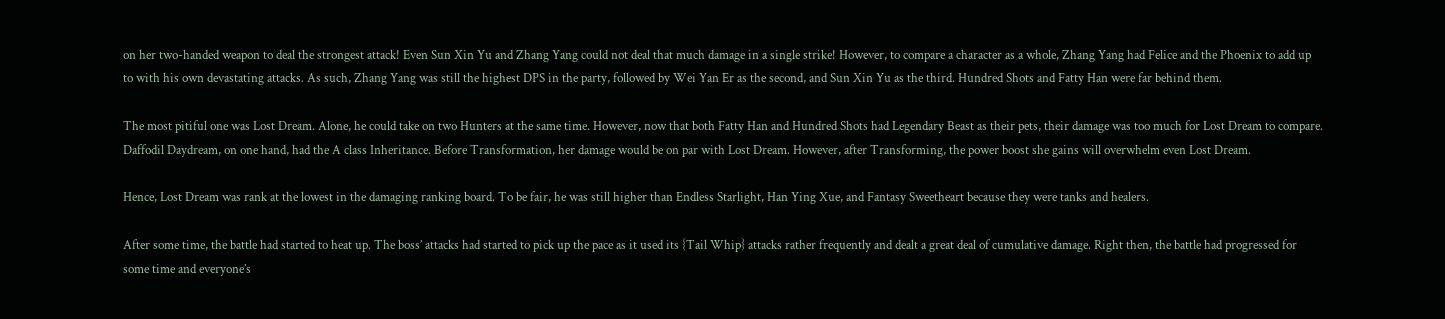on her two-handed weapon to deal the strongest attack! Even Sun Xin Yu and Zhang Yang could not deal that much damage in a single strike! However, to compare a character as a whole, Zhang Yang had Felice and the Phoenix to add up to with his own devastating attacks. As such, Zhang Yang was still the highest DPS in the party, followed by Wei Yan Er as the second, and Sun Xin Yu as the third. Hundred Shots and Fatty Han were far behind them.

The most pitiful one was Lost Dream. Alone, he could take on two Hunters at the same time. However, now that both Fatty Han and Hundred Shots had Legendary Beast as their pets, their damage was too much for Lost Dream to compare. Daffodil Daydream, on one hand, had the A class Inheritance. Before Transformation, her damage would be on par with Lost Dream. However, after Transforming, the power boost she gains will overwhelm even Lost Dream.

Hence, Lost Dream was rank at the lowest in the damaging ranking board. To be fair, he was still higher than Endless Starlight, Han Ying Xue, and Fantasy Sweetheart because they were tanks and healers.

After some time, the battle had started to heat up. The boss’ attacks had started to pick up the pace as it used its {Tail Whip} attacks rather frequently and dealt a great deal of cumulative damage. Right then, the battle had progressed for some time and everyone’s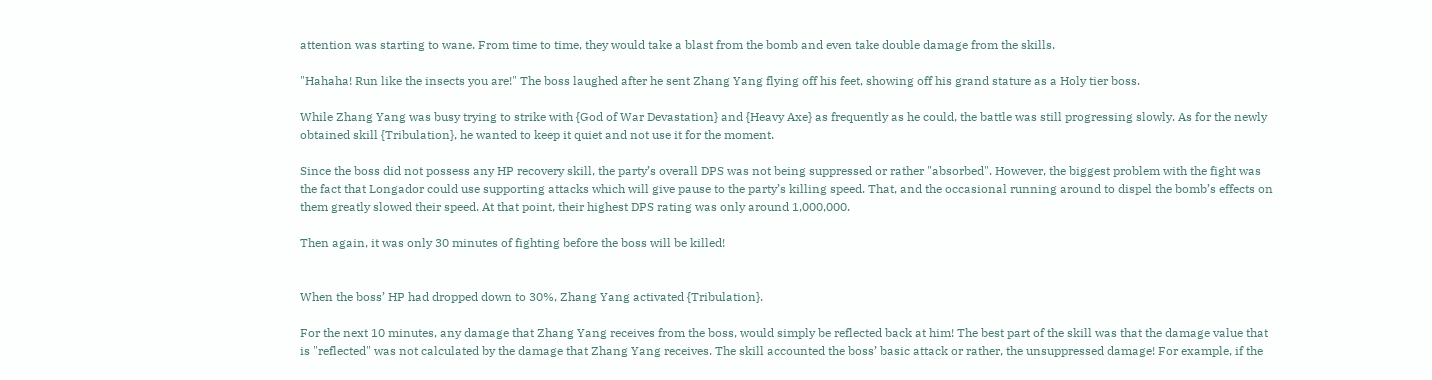attention was starting to wane. From time to time, they would take a blast from the bomb and even take double damage from the skills.

"Hahaha! Run like the insects you are!" The boss laughed after he sent Zhang Yang flying off his feet, showing off his grand stature as a Holy tier boss.

While Zhang Yang was busy trying to strike with {God of War Devastation} and {Heavy Axe} as frequently as he could, the battle was still progressing slowly. As for the newly obtained skill {Tribulation}, he wanted to keep it quiet and not use it for the moment.

Since the boss did not possess any HP recovery skill, the party’s overall DPS was not being suppressed or rather "absorbed". However, the biggest problem with the fight was the fact that Longador could use supporting attacks which will give pause to the party’s killing speed. That, and the occasional running around to dispel the bomb’s effects on them greatly slowed their speed. At that point, their highest DPS rating was only around 1,000,000.

Then again, it was only 30 minutes of fighting before the boss will be killed!


When the boss’ HP had dropped down to 30%, Zhang Yang activated {Tribulation}.

For the next 10 minutes, any damage that Zhang Yang receives from the boss, would simply be reflected back at him! The best part of the skill was that the damage value that is "reflected" was not calculated by the damage that Zhang Yang receives. The skill accounted the boss’ basic attack or rather, the unsuppressed damage! For example, if the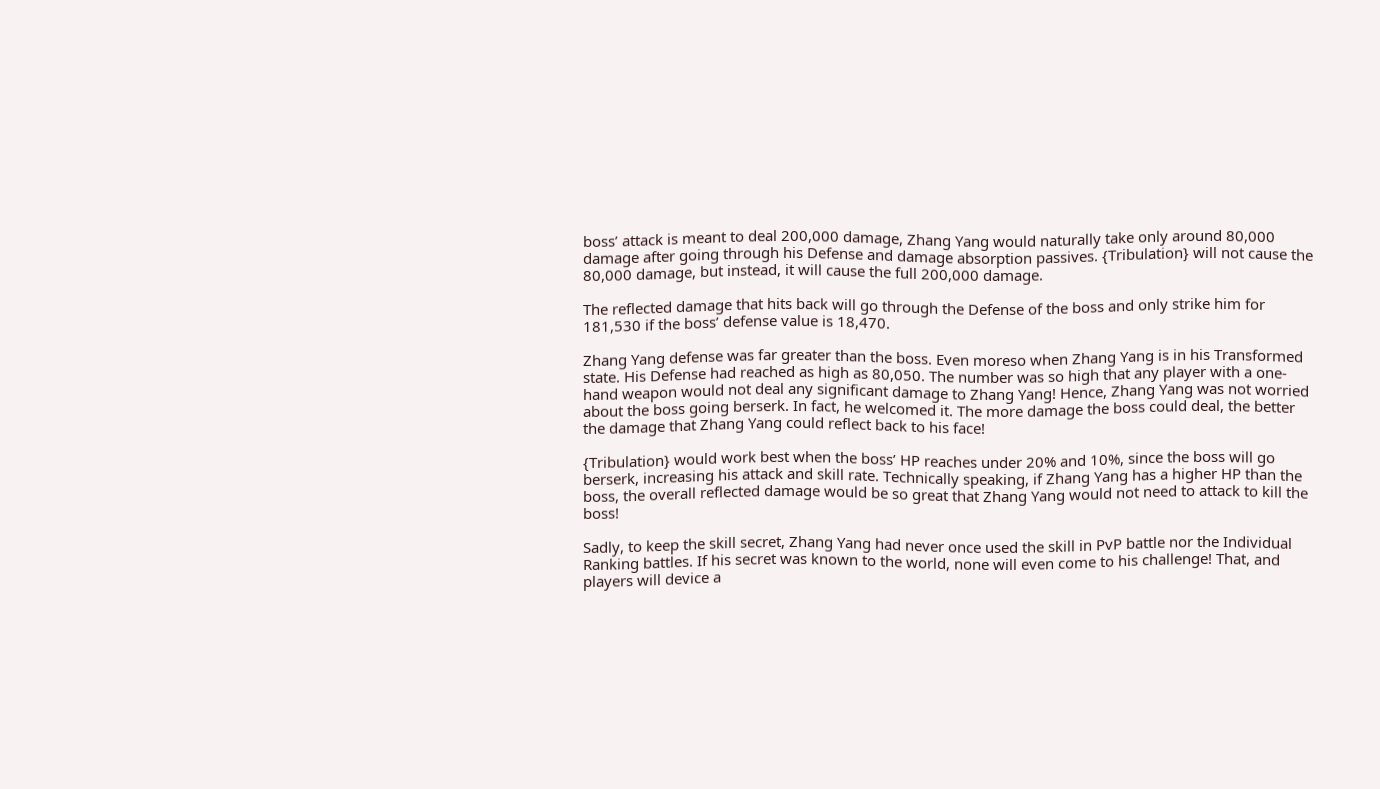boss’ attack is meant to deal 200,000 damage, Zhang Yang would naturally take only around 80,000 damage after going through his Defense and damage absorption passives. {Tribulation} will not cause the 80,000 damage, but instead, it will cause the full 200,000 damage.

The reflected damage that hits back will go through the Defense of the boss and only strike him for 181,530 if the boss’ defense value is 18,470.

Zhang Yang defense was far greater than the boss. Even moreso when Zhang Yang is in his Transformed state. His Defense had reached as high as 80,050. The number was so high that any player with a one-hand weapon would not deal any significant damage to Zhang Yang! Hence, Zhang Yang was not worried about the boss going berserk. In fact, he welcomed it. The more damage the boss could deal, the better the damage that Zhang Yang could reflect back to his face!

{Tribulation} would work best when the boss’ HP reaches under 20% and 10%, since the boss will go berserk, increasing his attack and skill rate. Technically speaking, if Zhang Yang has a higher HP than the boss, the overall reflected damage would be so great that Zhang Yang would not need to attack to kill the boss!

Sadly, to keep the skill secret, Zhang Yang had never once used the skill in PvP battle nor the Individual Ranking battles. If his secret was known to the world, none will even come to his challenge! That, and players will device a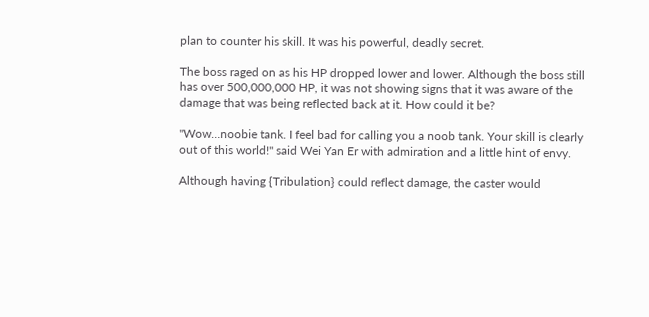plan to counter his skill. It was his powerful, deadly secret.

The boss raged on as his HP dropped lower and lower. Although the boss still has over 500,000,000 HP, it was not showing signs that it was aware of the damage that was being reflected back at it. How could it be?

"Wow…noobie tank. I feel bad for calling you a noob tank. Your skill is clearly out of this world!" said Wei Yan Er with admiration and a little hint of envy.

Although having {Tribulation} could reflect damage, the caster would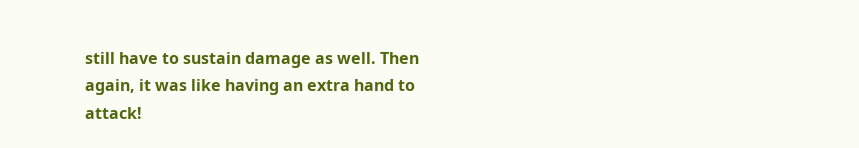still have to sustain damage as well. Then again, it was like having an extra hand to attack!